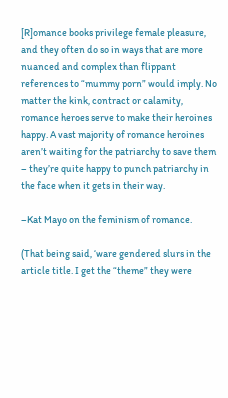[R]omance books privilege female pleasure, and they often do so in ways that are more nuanced and complex than flippant references to “mummy porn” would imply. No matter the kink, contract or calamity, romance heroes serve to make their heroines happy. A vast majority of romance heroines aren’t waiting for the patriarchy to save them – they’re quite happy to punch patriarchy in the face when it gets in their way.

–Kat Mayo on the feminism of romance.

(That being said, ‘ware gendered slurs in the article title. I get the “theme” they were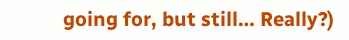going for, but still… Really?)